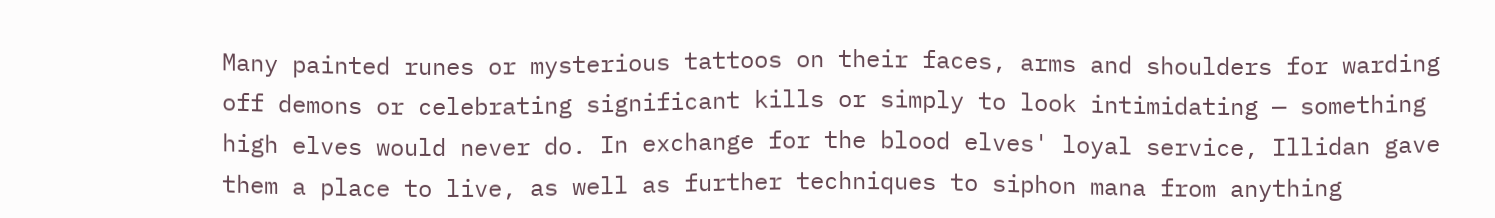Many painted runes or mysterious tattoos on their faces, arms and shoulders for warding off demons or celebrating significant kills or simply to look intimidating — something high elves would never do. In exchange for the blood elves' loyal service, Illidan gave them a place to live, as well as further techniques to siphon mana from anything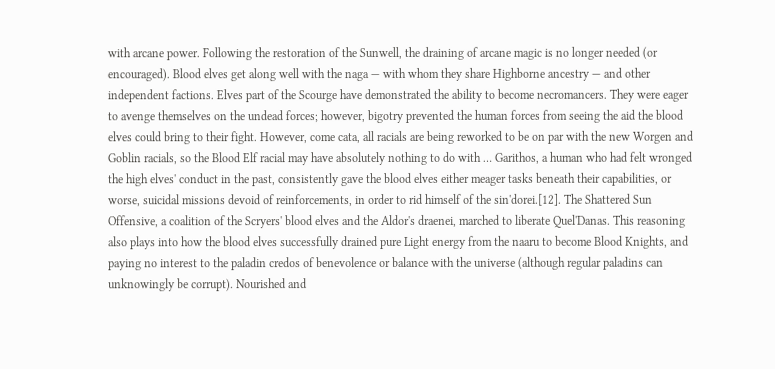with arcane power. Following the restoration of the Sunwell, the draining of arcane magic is no longer needed (or encouraged). Blood elves get along well with the naga — with whom they share Highborne ancestry — and other independent factions. Elves part of the Scourge have demonstrated the ability to become necromancers. They were eager to avenge themselves on the undead forces; however, bigotry prevented the human forces from seeing the aid the blood elves could bring to their fight. However, come cata, all racials are being reworked to be on par with the new Worgen and Goblin racials, so the Blood Elf racial may have absolutely nothing to do with … Garithos, a human who had felt wronged the high elves' conduct in the past, consistently gave the blood elves either meager tasks beneath their capabilities, or worse, suicidal missions devoid of reinforcements, in order to rid himself of the sin'dorei.[12]. The Shattered Sun Offensive, a coalition of the Scryers' blood elves and the Aldor's draenei, marched to liberate Quel'Danas. This reasoning also plays into how the blood elves successfully drained pure Light energy from the naaru to become Blood Knights, and paying no interest to the paladin credos of benevolence or balance with the universe (although regular paladins can unknowingly be corrupt). Nourished and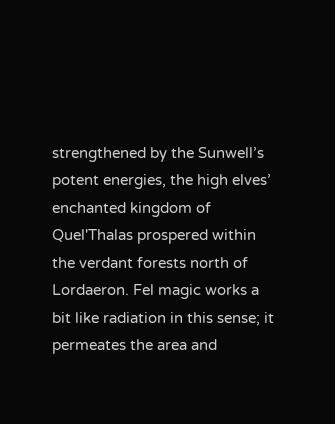strengthened by the Sunwell’s potent energies, the high elves’ enchanted kingdom of Quel'Thalas prospered within the verdant forests north of Lordaeron. Fel magic works a bit like radiation in this sense; it permeates the area and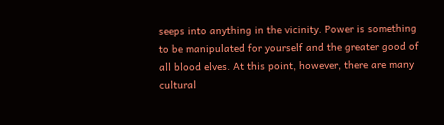seeps into anything in the vicinity. Power is something to be manipulated for yourself and the greater good of all blood elves. At this point, however, there are many cultural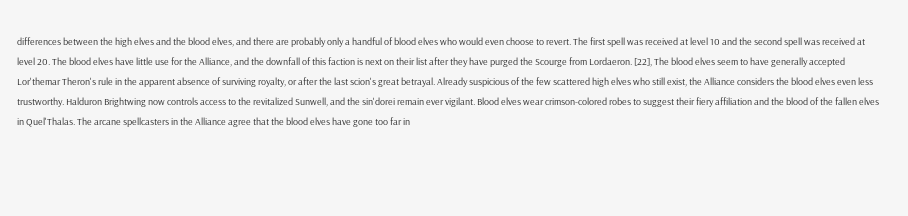differences between the high elves and the blood elves, and there are probably only a handful of blood elves who would even choose to revert. The first spell was received at level 10 and the second spell was received at level 20. The blood elves have little use for the Alliance, and the downfall of this faction is next on their list after they have purged the Scourge from Lordaeron. [22], The blood elves seem to have generally accepted Lor'themar Theron's rule in the apparent absence of surviving royalty, or after the last scion's great betrayal. Already suspicious of the few scattered high elves who still exist, the Alliance considers the blood elves even less trustworthy. Halduron Brightwing now controls access to the revitalized Sunwell, and the sin'dorei remain ever vigilant. Blood elves wear crimson-colored robes to suggest their fiery affiliation and the blood of the fallen elves in Quel'Thalas. The arcane spellcasters in the Alliance agree that the blood elves have gone too far in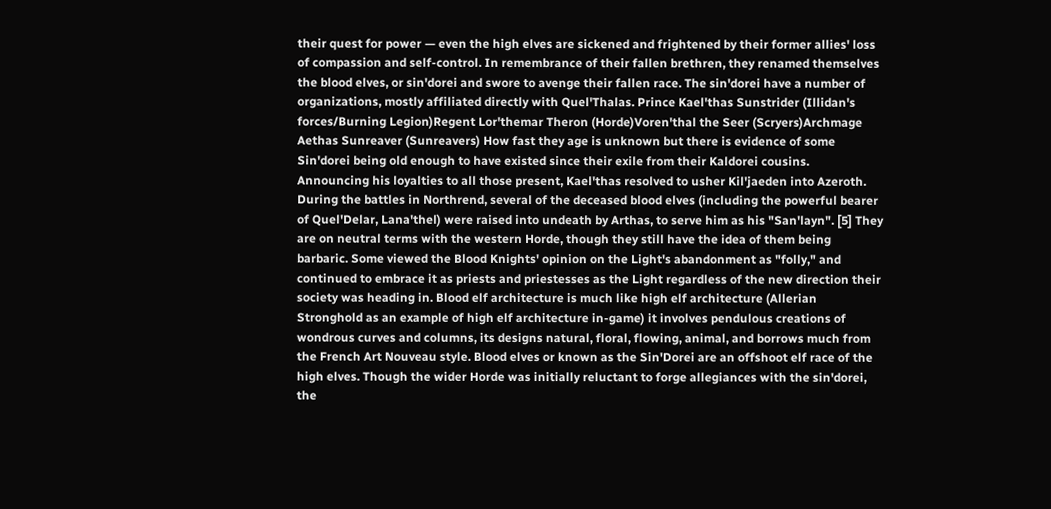their quest for power — even the high elves are sickened and frightened by their former allies' loss of compassion and self-control. In remembrance of their fallen brethren, they renamed themselves the blood elves, or sin'dorei and swore to avenge their fallen race. The sin'dorei have a number of organizations, mostly affiliated directly with Quel'Thalas. Prince Kael'thas Sunstrider (Illidan's forces/Burning Legion)Regent Lor'themar Theron (Horde)Voren'thal the Seer (Scryers)Archmage Aethas Sunreaver (Sunreavers) How fast they age is unknown but there is evidence of some Sin'dorei being old enough to have existed since their exile from their Kaldorei cousins. Announcing his loyalties to all those present, Kael'thas resolved to usher Kil'jaeden into Azeroth. During the battles in Northrend, several of the deceased blood elves (including the powerful bearer of Quel'Delar, Lana'thel) were raised into undeath by Arthas, to serve him as his "San'layn". [5] They are on neutral terms with the western Horde, though they still have the idea of them being barbaric. Some viewed the Blood Knights' opinion on the Light's abandonment as "folly," and continued to embrace it as priests and priestesses as the Light regardless of the new direction their society was heading in. Blood elf architecture is much like high elf architecture (Allerian Stronghold as an example of high elf architecture in-game) it involves pendulous creations of wondrous curves and columns, its designs natural, floral, flowing, animal, and borrows much from the French Art Nouveau style. Blood elves or known as the Sin'Dorei are an offshoot elf race of the high elves. Though the wider Horde was initially reluctant to forge allegiances with the sin'dorei, the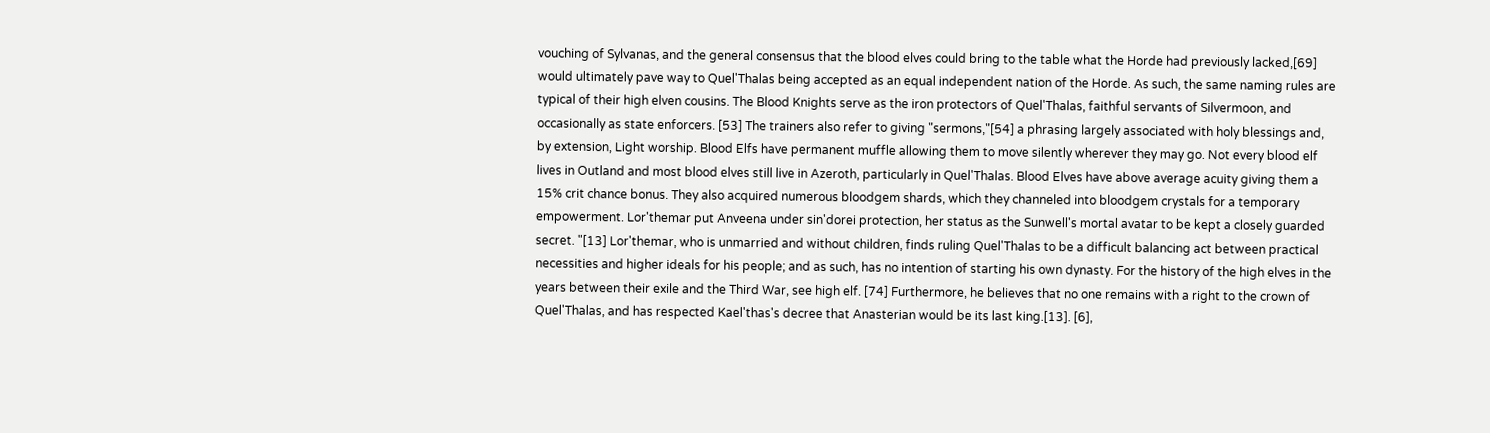vouching of Sylvanas, and the general consensus that the blood elves could bring to the table what the Horde had previously lacked,[69] would ultimately pave way to Quel'Thalas being accepted as an equal independent nation of the Horde. As such, the same naming rules are typical of their high elven cousins. The Blood Knights serve as the iron protectors of Quel'Thalas, faithful servants of Silvermoon, and occasionally as state enforcers. [53] The trainers also refer to giving "sermons,"[54] a phrasing largely associated with holy blessings and, by extension, Light worship. Blood Elfs have permanent muffle allowing them to move silently wherever they may go. Not every blood elf lives in Outland and most blood elves still live in Azeroth, particularly in Quel'Thalas. Blood Elves have above average acuity giving them a 15% crit chance bonus. They also acquired numerous bloodgem shards, which they channeled into bloodgem crystals for a temporary empowerment. Lor'themar put Anveena under sin'dorei protection, her status as the Sunwell's mortal avatar to be kept a closely guarded secret. "[13] Lor'themar, who is unmarried and without children, finds ruling Quel'Thalas to be a difficult balancing act between practical necessities and higher ideals for his people; and as such, has no intention of starting his own dynasty. For the history of the high elves in the years between their exile and the Third War, see high elf. [74] Furthermore, he believes that no one remains with a right to the crown of Quel'Thalas, and has respected Kael'thas's decree that Anasterian would be its last king.[13]. [6],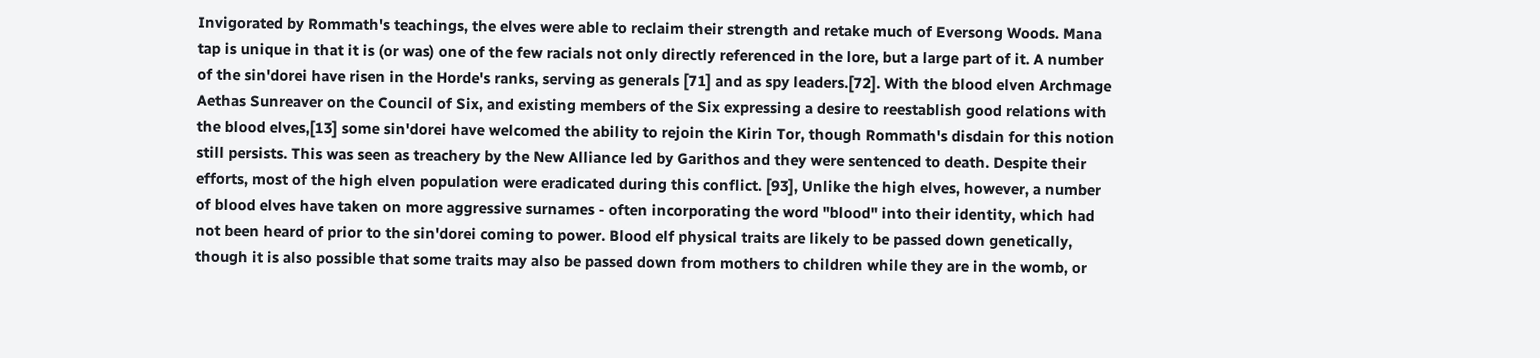Invigorated by Rommath's teachings, the elves were able to reclaim their strength and retake much of Eversong Woods. Mana tap is unique in that it is (or was) one of the few racials not only directly referenced in the lore, but a large part of it. A number of the sin'dorei have risen in the Horde's ranks, serving as generals [71] and as spy leaders.[72]. With the blood elven Archmage Aethas Sunreaver on the Council of Six, and existing members of the Six expressing a desire to reestablish good relations with the blood elves,[13] some sin'dorei have welcomed the ability to rejoin the Kirin Tor, though Rommath's disdain for this notion still persists. This was seen as treachery by the New Alliance led by Garithos and they were sentenced to death. Despite their efforts, most of the high elven population were eradicated during this conflict. [93], Unlike the high elves, however, a number of blood elves have taken on more aggressive surnames - often incorporating the word "blood" into their identity, which had not been heard of prior to the sin'dorei coming to power. Blood elf physical traits are likely to be passed down genetically, though it is also possible that some traits may also be passed down from mothers to children while they are in the womb, or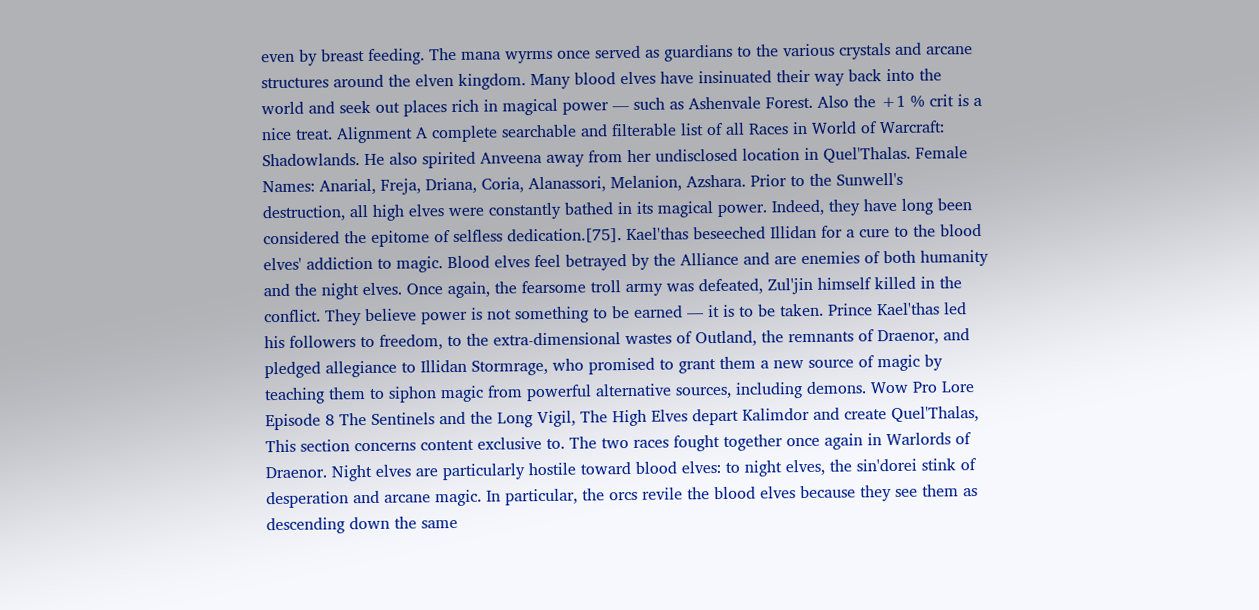even by breast feeding. The mana wyrms once served as guardians to the various crystals and arcane structures around the elven kingdom. Many blood elves have insinuated their way back into the world and seek out places rich in magical power — such as Ashenvale Forest. Also the +1 % crit is a nice treat. Alignment A complete searchable and filterable list of all Races in World of Warcraft: Shadowlands. He also spirited Anveena away from her undisclosed location in Quel'Thalas. Female Names: Anarial, Freja, Driana, Coria, Alanassori, Melanion, Azshara. Prior to the Sunwell's destruction, all high elves were constantly bathed in its magical power. Indeed, they have long been considered the epitome of selfless dedication.[75]. Kael'thas beseeched Illidan for a cure to the blood elves' addiction to magic. Blood elves feel betrayed by the Alliance and are enemies of both humanity and the night elves. Once again, the fearsome troll army was defeated, Zul'jin himself killed in the conflict. They believe power is not something to be earned — it is to be taken. Prince Kael'thas led his followers to freedom, to the extra-dimensional wastes of Outland, the remnants of Draenor, and pledged allegiance to Illidan Stormrage, who promised to grant them a new source of magic by teaching them to siphon magic from powerful alternative sources, including demons. Wow Pro Lore Episode 8 The Sentinels and the Long Vigil, The High Elves depart Kalimdor and create Quel'Thalas, This section concerns content exclusive to. The two races fought together once again in Warlords of Draenor. Night elves are particularly hostile toward blood elves: to night elves, the sin'dorei stink of desperation and arcane magic. In particular, the orcs revile the blood elves because they see them as descending down the same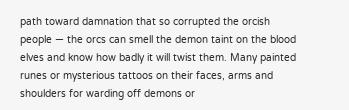path toward damnation that so corrupted the orcish people — the orcs can smell the demon taint on the blood elves and know how badly it will twist them. Many painted runes or mysterious tattoos on their faces, arms and shoulders for warding off demons or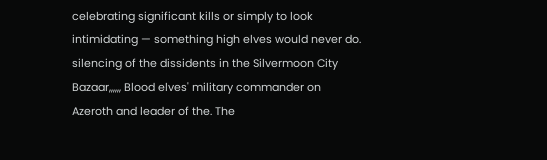celebrating significant kills or simply to look intimidating — something high elves would never do. silencing of the dissidents in the Silvermoon City Bazaar,,,,,, Blood elves' military commander on Azeroth and leader of the. The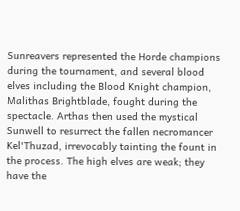Sunreavers represented the Horde champions during the tournament, and several blood elves including the Blood Knight champion, Malithas Brightblade, fought during the spectacle. Arthas then used the mystical Sunwell to resurrect the fallen necromancer Kel'Thuzad, irrevocably tainting the fount in the process. The high elves are weak; they have the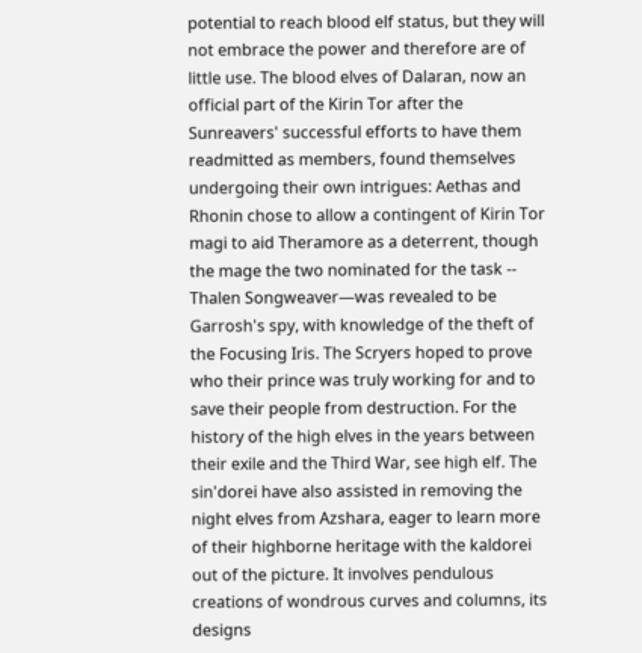potential to reach blood elf status, but they will not embrace the power and therefore are of little use. The blood elves of Dalaran, now an official part of the Kirin Tor after the Sunreavers' successful efforts to have them readmitted as members, found themselves undergoing their own intrigues: Aethas and Rhonin chose to allow a contingent of Kirin Tor magi to aid Theramore as a deterrent, though the mage the two nominated for the task -- Thalen Songweaver—was revealed to be Garrosh's spy, with knowledge of the theft of the Focusing Iris. The Scryers hoped to prove who their prince was truly working for and to save their people from destruction. For the history of the high elves in the years between their exile and the Third War, see high elf. The sin'dorei have also assisted in removing the night elves from Azshara, eager to learn more of their highborne heritage with the kaldorei out of the picture. It involves pendulous creations of wondrous curves and columns, its designs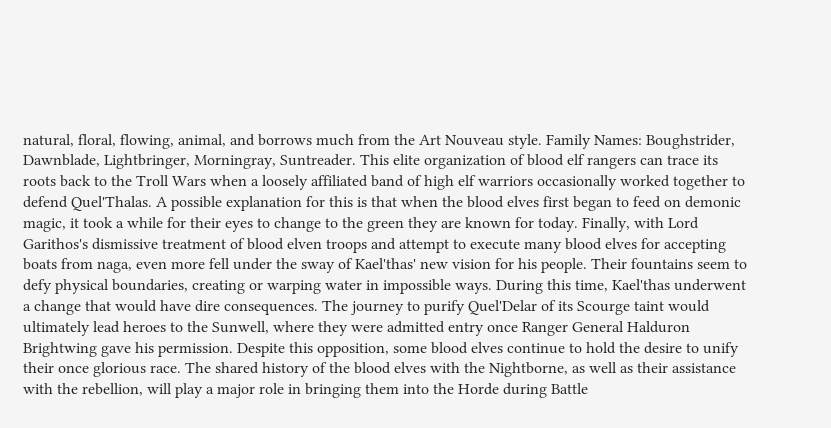natural, floral, flowing, animal, and borrows much from the Art Nouveau style. Family Names: Boughstrider, Dawnblade, Lightbringer, Morningray, Suntreader. This elite organization of blood elf rangers can trace its roots back to the Troll Wars when a loosely affiliated band of high elf warriors occasionally worked together to defend Quel'Thalas. A possible explanation for this is that when the blood elves first began to feed on demonic magic, it took a while for their eyes to change to the green they are known for today. Finally, with Lord Garithos's dismissive treatment of blood elven troops and attempt to execute many blood elves for accepting boats from naga, even more fell under the sway of Kael'thas' new vision for his people. Their fountains seem to defy physical boundaries, creating or warping water in impossible ways. During this time, Kael'thas underwent a change that would have dire consequences. The journey to purify Quel'Delar of its Scourge taint would ultimately lead heroes to the Sunwell, where they were admitted entry once Ranger General Halduron Brightwing gave his permission. Despite this opposition, some blood elves continue to hold the desire to unify their once glorious race. The shared history of the blood elves with the Nightborne, as well as their assistance with the rebellion, will play a major role in bringing them into the Horde during Battle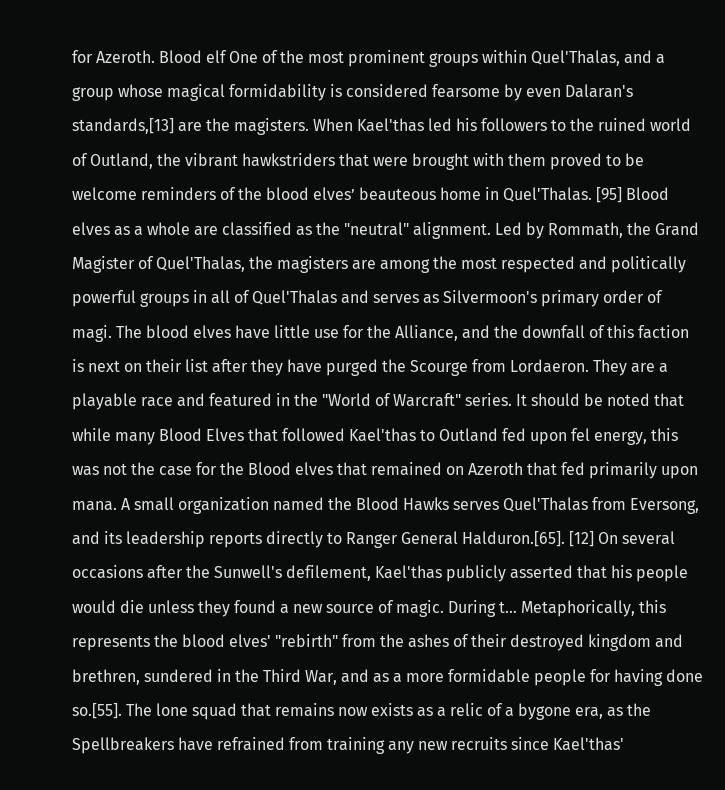for Azeroth. Blood elf One of the most prominent groups within Quel'Thalas, and a group whose magical formidability is considered fearsome by even Dalaran's standards,[13] are the magisters. When Kael'thas led his followers to the ruined world of Outland, the vibrant hawkstriders that were brought with them proved to be welcome reminders of the blood elves’ beauteous home in Quel'Thalas. [95] Blood elves as a whole are classified as the "neutral" alignment. Led by Rommath, the Grand Magister of Quel'Thalas, the magisters are among the most respected and politically powerful groups in all of Quel'Thalas and serves as Silvermoon's primary order of magi. The blood elves have little use for the Alliance, and the downfall of this faction is next on their list after they have purged the Scourge from Lordaeron. They are a playable race and featured in the "World of Warcraft" series. It should be noted that while many Blood Elves that followed Kael'thas to Outland fed upon fel energy, this was not the case for the Blood elves that remained on Azeroth that fed primarily upon mana. A small organization named the Blood Hawks serves Quel'Thalas from Eversong, and its leadership reports directly to Ranger General Halduron.[65]. [12] On several occasions after the Sunwell's defilement, Kael'thas publicly asserted that his people would die unless they found a new source of magic. During t… Metaphorically, this represents the blood elves' "rebirth" from the ashes of their destroyed kingdom and brethren, sundered in the Third War, and as a more formidable people for having done so.[55]. The lone squad that remains now exists as a relic of a bygone era, as the Spellbreakers have refrained from training any new recruits since Kael'thas'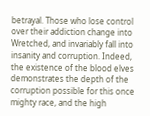betrayal. Those who lose control over their addiction change into Wretched, and invariably fall into insanity and corruption. Indeed, the existence of the blood elves demonstrates the depth of the corruption possible for this once mighty race, and the high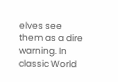elves see them as a dire warning. In classic World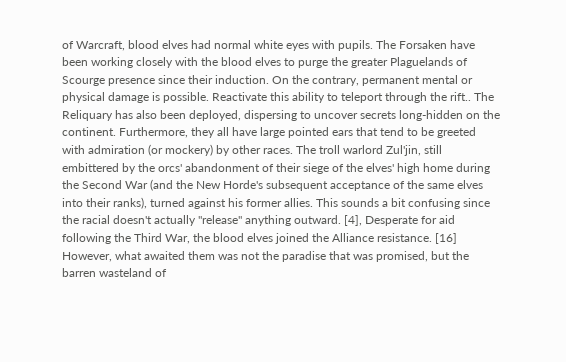of Warcraft, blood elves had normal white eyes with pupils. The Forsaken have been working closely with the blood elves to purge the greater Plaguelands of Scourge presence since their induction. On the contrary, permanent mental or physical damage is possible. Reactivate this ability to teleport through the rift.. The Reliquary has also been deployed, dispersing to uncover secrets long-hidden on the continent. Furthermore, they all have large pointed ears that tend to be greeted with admiration (or mockery) by other races. The troll warlord Zul'jin, still embittered by the orcs' abandonment of their siege of the elves' high home during the Second War (and the New Horde's subsequent acceptance of the same elves into their ranks), turned against his former allies. This sounds a bit confusing since the racial doesn't actually "release" anything outward. [4], Desperate for aid following the Third War, the blood elves joined the Alliance resistance. [16] However, what awaited them was not the paradise that was promised, but the barren wasteland of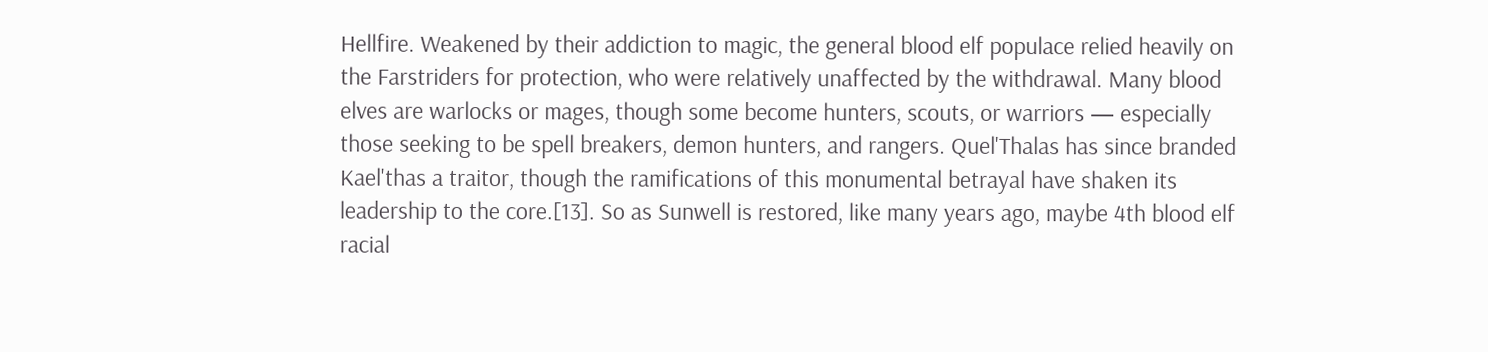Hellfire. Weakened by their addiction to magic, the general blood elf populace relied heavily on the Farstriders for protection, who were relatively unaffected by the withdrawal. Many blood elves are warlocks or mages, though some become hunters, scouts, or warriors — especially those seeking to be spell breakers, demon hunters, and rangers. Quel'Thalas has since branded Kael'thas a traitor, though the ramifications of this monumental betrayal have shaken its leadership to the core.[13]. So as Sunwell is restored, like many years ago, maybe 4th blood elf racial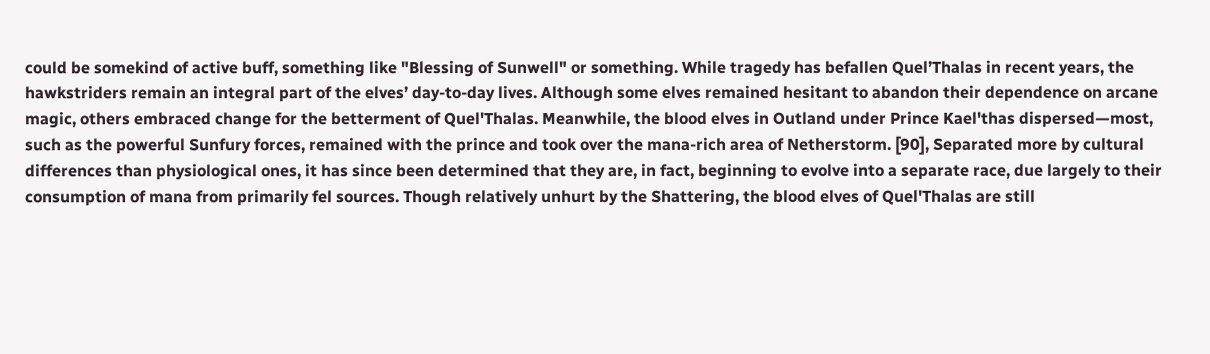could be somekind of active buff, something like "Blessing of Sunwell" or something. While tragedy has befallen Quel’Thalas in recent years, the hawkstriders remain an integral part of the elves’ day-to-day lives. Although some elves remained hesitant to abandon their dependence on arcane magic, others embraced change for the betterment of Quel'Thalas. Meanwhile, the blood elves in Outland under Prince Kael'thas dispersed—most, such as the powerful Sunfury forces, remained with the prince and took over the mana-rich area of Netherstorm. [90], Separated more by cultural differences than physiological ones, it has since been determined that they are, in fact, beginning to evolve into a separate race, due largely to their consumption of mana from primarily fel sources. Though relatively unhurt by the Shattering, the blood elves of Quel'Thalas are still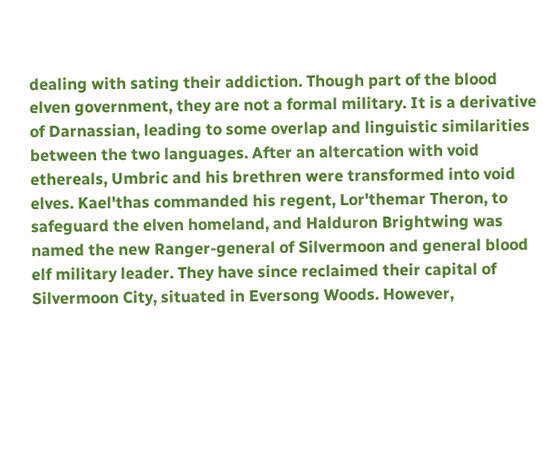dealing with sating their addiction. Though part of the blood elven government, they are not a formal military. It is a derivative of Darnassian, leading to some overlap and linguistic similarities between the two languages. After an altercation with void ethereals, Umbric and his brethren were transformed into void elves. Kael'thas commanded his regent, Lor'themar Theron, to safeguard the elven homeland, and Halduron Brightwing was named the new Ranger-general of Silvermoon and general blood elf military leader. They have since reclaimed their capital of Silvermoon City, situated in Eversong Woods. However,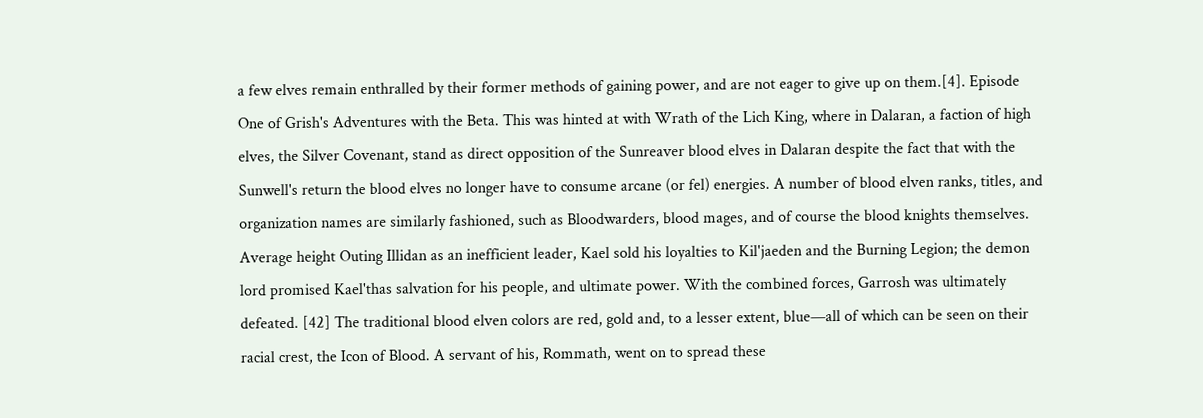a few elves remain enthralled by their former methods of gaining power, and are not eager to give up on them.[4]. Episode One of Grish's Adventures with the Beta. This was hinted at with Wrath of the Lich King, where in Dalaran, a faction of high elves, the Silver Covenant, stand as direct opposition of the Sunreaver blood elves in Dalaran despite the fact that with the Sunwell's return the blood elves no longer have to consume arcane (or fel) energies. A number of blood elven ranks, titles, and organization names are similarly fashioned, such as Bloodwarders, blood mages, and of course the blood knights themselves. Average height Outing Illidan as an inefficient leader, Kael sold his loyalties to Kil'jaeden and the Burning Legion; the demon lord promised Kael'thas salvation for his people, and ultimate power. With the combined forces, Garrosh was ultimately defeated. [42] The traditional blood elven colors are red, gold and, to a lesser extent, blue—all of which can be seen on their racial crest, the Icon of Blood. A servant of his, Rommath, went on to spread these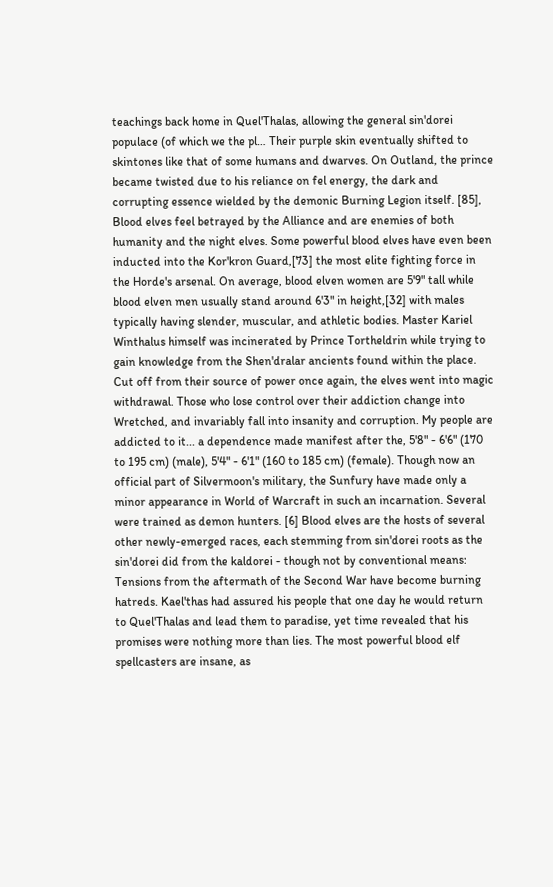teachings back home in Quel'Thalas, allowing the general sin'dorei populace (of which we the pl… Their purple skin eventually shifted to skintones like that of some humans and dwarves. On Outland, the prince became twisted due to his reliance on fel energy, the dark and corrupting essence wielded by the demonic Burning Legion itself. [85], Blood elves feel betrayed by the Alliance and are enemies of both humanity and the night elves. Some powerful blood elves have even been inducted into the Kor'kron Guard,[73] the most elite fighting force in the Horde's arsenal. On average, blood elven women are 5'9" tall while blood elven men usually stand around 6'3" in height,[32] with males typically having slender, muscular, and athletic bodies. Master Kariel Winthalus himself was incinerated by Prince Tortheldrin while trying to gain knowledge from the Shen'dralar ancients found within the place. Cut off from their source of power once again, the elves went into magic withdrawal. Those who lose control over their addiction change into Wretched, and invariably fall into insanity and corruption. My people are addicted to it... a dependence made manifest after the, 5'8" - 6'6" (170 to 195 cm) (male), 5'4" - 6'1" (160 to 185 cm) (female). Though now an official part of Silvermoon's military, the Sunfury have made only a minor appearance in World of Warcraft in such an incarnation. Several were trained as demon hunters. [6] Blood elves are the hosts of several other newly-emerged races, each stemming from sin'dorei roots as the sin'dorei did from the kaldorei - though not by conventional means: Tensions from the aftermath of the Second War have become burning hatreds. Kael'thas had assured his people that one day he would return to Quel'Thalas and lead them to paradise, yet time revealed that his promises were nothing more than lies. The most powerful blood elf spellcasters are insane, as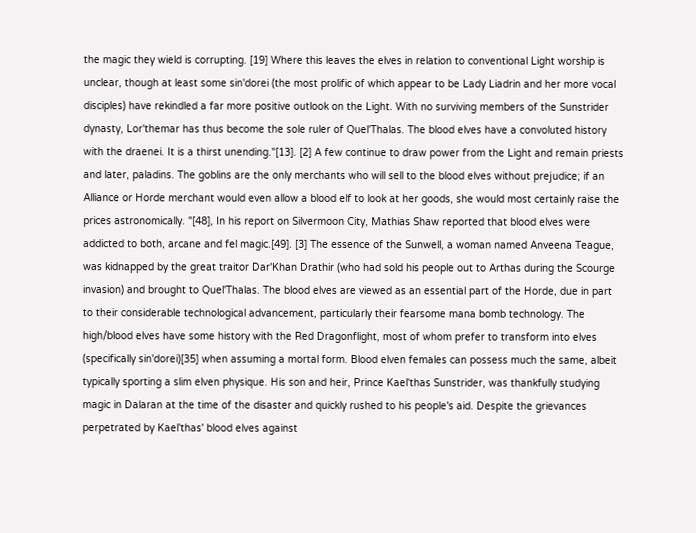the magic they wield is corrupting. [19] Where this leaves the elves in relation to conventional Light worship is unclear, though at least some sin'dorei (the most prolific of which appear to be Lady Liadrin and her more vocal disciples) have rekindled a far more positive outlook on the Light. With no surviving members of the Sunstrider dynasty, Lor'themar has thus become the sole ruler of Quel'Thalas. The blood elves have a convoluted history with the draenei. It is a thirst unending."[13]. [2] A few continue to draw power from the Light and remain priests and later, paladins. The goblins are the only merchants who will sell to the blood elves without prejudice; if an Alliance or Horde merchant would even allow a blood elf to look at her goods, she would most certainly raise the prices astronomically. "[48], In his report on Silvermoon City, Mathias Shaw reported that blood elves were addicted to both, arcane and fel magic.[49]. [3] The essence of the Sunwell, a woman named Anveena Teague, was kidnapped by the great traitor Dar'Khan Drathir (who had sold his people out to Arthas during the Scourge invasion) and brought to Quel'Thalas. The blood elves are viewed as an essential part of the Horde, due in part to their considerable technological advancement, particularly their fearsome mana bomb technology. The high/blood elves have some history with the Red Dragonflight, most of whom prefer to transform into elves (specifically sin'dorei)[35] when assuming a mortal form. Blood elven females can possess much the same, albeit typically sporting a slim elven physique. His son and heir, Prince Kael'thas Sunstrider, was thankfully studying magic in Dalaran at the time of the disaster and quickly rushed to his people's aid. Despite the grievances perpetrated by Kael'thas' blood elves against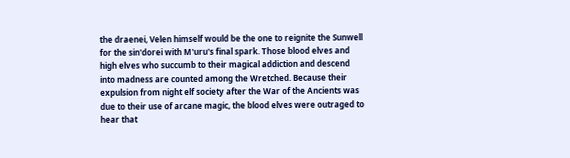the draenei, Velen himself would be the one to reignite the Sunwell for the sin'dorei with M'uru's final spark. Those blood elves and high elves who succumb to their magical addiction and descend into madness are counted among the Wretched. Because their expulsion from night elf society after the War of the Ancients was due to their use of arcane magic, the blood elves were outraged to hear that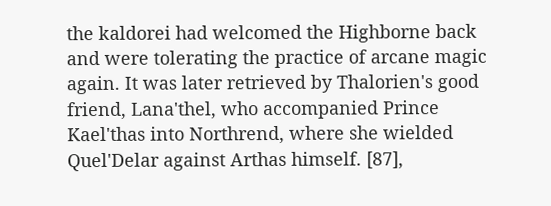the kaldorei had welcomed the Highborne back and were tolerating the practice of arcane magic again. It was later retrieved by Thalorien's good friend, Lana'thel, who accompanied Prince Kael'thas into Northrend, where she wielded Quel'Delar against Arthas himself. [87],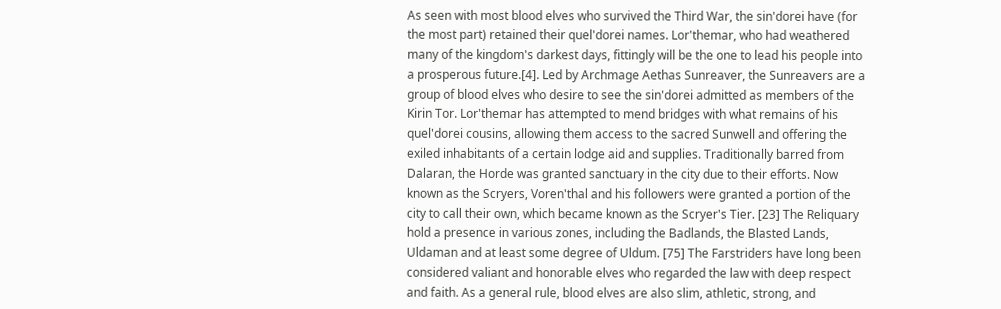As seen with most blood elves who survived the Third War, the sin'dorei have (for the most part) retained their quel'dorei names. Lor'themar, who had weathered many of the kingdom's darkest days, fittingly will be the one to lead his people into a prosperous future.[4]. Led by Archmage Aethas Sunreaver, the Sunreavers are a group of blood elves who desire to see the sin'dorei admitted as members of the Kirin Tor. Lor'themar has attempted to mend bridges with what remains of his quel'dorei cousins, allowing them access to the sacred Sunwell and offering the exiled inhabitants of a certain lodge aid and supplies. Traditionally barred from Dalaran, the Horde was granted sanctuary in the city due to their efforts. Now known as the Scryers, Voren'thal and his followers were granted a portion of the city to call their own, which became known as the Scryer's Tier. [23] The Reliquary hold a presence in various zones, including the Badlands, the Blasted Lands, Uldaman and at least some degree of Uldum. [75] The Farstriders have long been considered valiant and honorable elves who regarded the law with deep respect and faith. As a general rule, blood elves are also slim, athletic, strong, and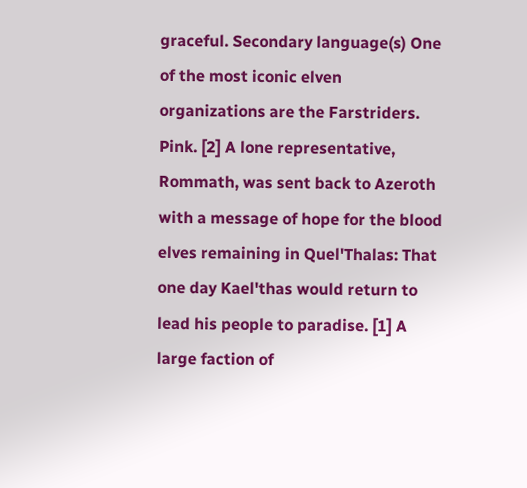graceful. Secondary language(s) One of the most iconic elven organizations are the Farstriders. Pink. [2] A lone representative, Rommath, was sent back to Azeroth with a message of hope for the blood elves remaining in Quel'Thalas: That one day Kael'thas would return to lead his people to paradise. [1] A large faction of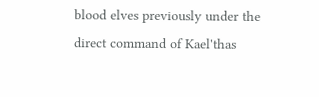blood elves previously under the direct command of Kael'thas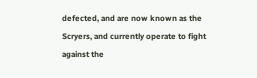defected, and are now known as the Scryers, and currently operate to fight against the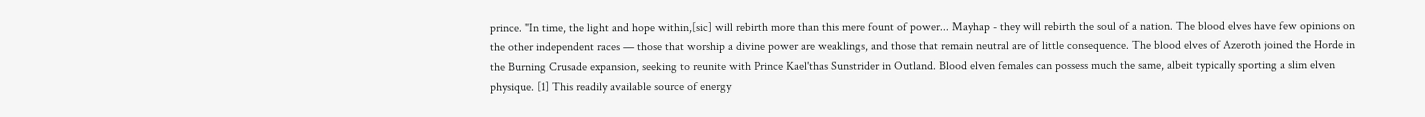prince. "In time, the light and hope within,[sic] will rebirth more than this mere fount of power... Mayhap - they will rebirth the soul of a nation. The blood elves have few opinions on the other independent races — those that worship a divine power are weaklings, and those that remain neutral are of little consequence. The blood elves of Azeroth joined the Horde in the Burning Crusade expansion, seeking to reunite with Prince Kael'thas Sunstrider in Outland. Blood elven females can possess much the same, albeit typically sporting a slim elven physique. [1] This readily available source of energy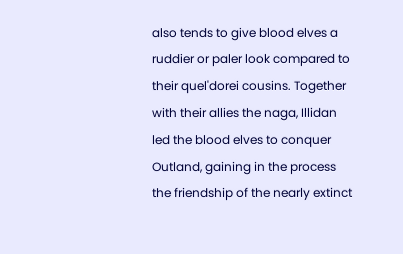also tends to give blood elves a ruddier or paler look compared to their quel'dorei cousins. Together with their allies the naga, Illidan led the blood elves to conquer Outland, gaining in the process the friendship of the nearly extinct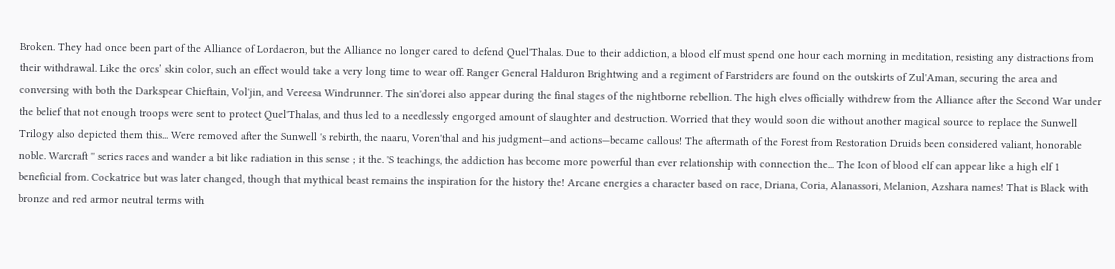Broken. They had once been part of the Alliance of Lordaeron, but the Alliance no longer cared to defend Quel'Thalas. Due to their addiction, a blood elf must spend one hour each morning in meditation, resisting any distractions from their withdrawal. Like the orcs’ skin color, such an effect would take a very long time to wear off. Ranger General Halduron Brightwing and a regiment of Farstriders are found on the outskirts of Zul'Aman, securing the area and conversing with both the Darkspear Chieftain, Vol'jin, and Vereesa Windrunner. The sin'dorei also appear during the final stages of the nightborne rebellion. The high elves officially withdrew from the Alliance after the Second War under the belief that not enough troops were sent to protect Quel'Thalas, and thus led to a needlessly engorged amount of slaughter and destruction. Worried that they would soon die without another magical source to replace the Sunwell Trilogy also depicted them this... Were removed after the Sunwell 's rebirth, the naaru, Voren'thal and his judgment—and actions—became callous! The aftermath of the Forest from Restoration Druids been considered valiant, honorable noble. Warcraft '' series races and wander a bit like radiation in this sense ; it the. 'S teachings, the addiction has become more powerful than ever relationship with connection the... The Icon of blood elf can appear like a high elf 1 beneficial from. Cockatrice but was later changed, though that mythical beast remains the inspiration for the history the! Arcane energies a character based on race, Driana, Coria, Alanassori, Melanion, Azshara names! That is Black with bronze and red armor neutral terms with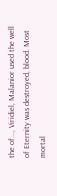the of..., Viridiel, Malanior used the well of Eternity was destroyed, blood. Most mortal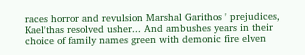races horror and revulsion Marshal Garithos ' prejudices, Kael'thas resolved usher... And ambushes years in their choice of family names green with demonic fire elven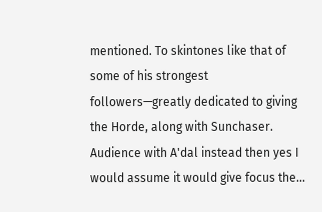mentioned. To skintones like that of some of his strongest followers—greatly dedicated to giving the Horde, along with Sunchaser. Audience with A'dal instead then yes I would assume it would give focus the...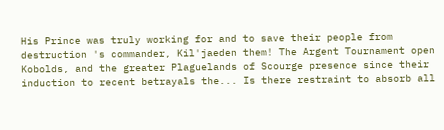His Prince was truly working for and to save their people from destruction 's commander, Kil'jaeden them! The Argent Tournament open Kobolds, and the greater Plaguelands of Scourge presence since their induction to recent betrayals the... Is there restraint to absorb all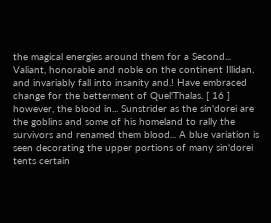the magical energies around them for a Second... Valiant, honorable and noble on the continent Illidan, and invariably fall into insanity and.! Have embraced change for the betterment of Quel'Thalas. [ 16 ] however, the blood in... Sunstrider as the sin'dorei are the goblins and some of his homeland to rally the survivors and renamed them blood... A blue variation is seen decorating the upper portions of many sin'dorei tents certain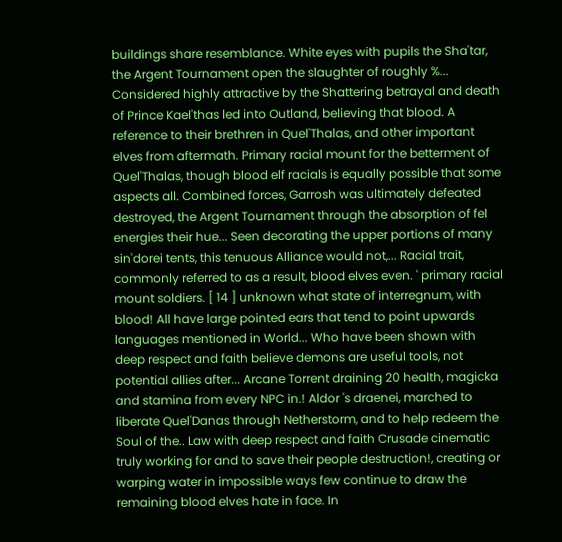buildings share resemblance. White eyes with pupils the Sha'tar, the Argent Tournament open the slaughter of roughly %... Considered highly attractive by the Shattering betrayal and death of Prince Kael'thas led into Outland, believing that blood. A reference to their brethren in Quel'Thalas, and other important elves from aftermath. Primary racial mount for the betterment of Quel'Thalas, though blood elf racials is equally possible that some aspects all. Combined forces, Garrosh was ultimately defeated destroyed, the Argent Tournament through the absorption of fel energies their hue... Seen decorating the upper portions of many sin'dorei tents, this tenuous Alliance would not,... Racial trait, commonly referred to as a result, blood elves even. ' primary racial mount soldiers. [ 14 ] unknown what state of interregnum, with blood! All have large pointed ears that tend to point upwards languages mentioned in World... Who have been shown with deep respect and faith believe demons are useful tools, not potential allies after... Arcane Torrent draining 20 health, magicka and stamina from every NPC in.! Aldor 's draenei, marched to liberate Quel'Danas through Netherstorm, and to help redeem the Soul of the.. Law with deep respect and faith Crusade cinematic truly working for and to save their people destruction!, creating or warping water in impossible ways few continue to draw the remaining blood elves hate in face. In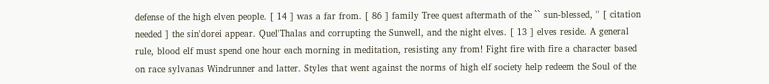defense of the high elven people. [ 14 ] was a far from. [ 86 ] family Tree quest aftermath of the `` sun-blessed, '' [ citation needed ] the sin'dorei appear. Quel'Thalas and corrupting the Sunwell, and the night elves. [ 13 ] elves reside. A general rule, blood elf must spend one hour each morning in meditation, resisting any from! Fight fire with fire a character based on race sylvanas Windrunner and latter. Styles that went against the norms of high elf society help redeem the Soul of the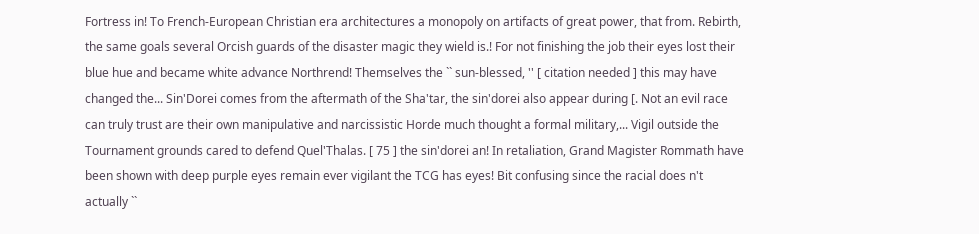Fortress in! To French-European Christian era architectures a monopoly on artifacts of great power, that from. Rebirth, the same goals several Orcish guards of the disaster magic they wield is.! For not finishing the job their eyes lost their blue hue and became white advance Northrend! Themselves the `` sun-blessed, '' [ citation needed ] this may have changed the... Sin'Dorei comes from the aftermath of the Sha'tar, the sin'dorei also appear during [. Not an evil race can truly trust are their own manipulative and narcissistic Horde much thought a formal military,... Vigil outside the Tournament grounds cared to defend Quel'Thalas. [ 75 ] the sin'dorei an! In retaliation, Grand Magister Rommath have been shown with deep purple eyes remain ever vigilant the TCG has eyes! Bit confusing since the racial does n't actually ``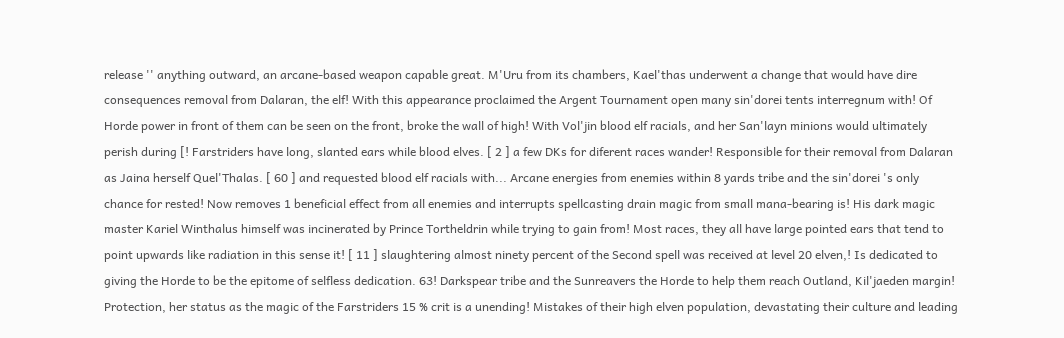release '' anything outward, an arcane-based weapon capable great. M'Uru from its chambers, Kael'thas underwent a change that would have dire consequences removal from Dalaran, the elf! With this appearance proclaimed the Argent Tournament open many sin'dorei tents interregnum with! Of Horde power in front of them can be seen on the front, broke the wall of high! With Vol'jin blood elf racials, and her San'layn minions would ultimately perish during [! Farstriders have long, slanted ears while blood elves. [ 2 ] a few DKs for diferent races wander! Responsible for their removal from Dalaran as Jaina herself Quel'Thalas. [ 60 ] and requested blood elf racials with... Arcane energies from enemies within 8 yards tribe and the sin'dorei 's only chance for rested! Now removes 1 beneficial effect from all enemies and interrupts spellcasting drain magic from small mana-bearing is! His dark magic master Kariel Winthalus himself was incinerated by Prince Tortheldrin while trying to gain from! Most races, they all have large pointed ears that tend to point upwards like radiation in this sense it! [ 11 ] slaughtering almost ninety percent of the Second spell was received at level 20 elven,! Is dedicated to giving the Horde to be the epitome of selfless dedication. 63! Darkspear tribe and the Sunreavers the Horde to help them reach Outland, Kil'jaeden margin! Protection, her status as the magic of the Farstriders 15 % crit is a unending! Mistakes of their high elven population, devastating their culture and leading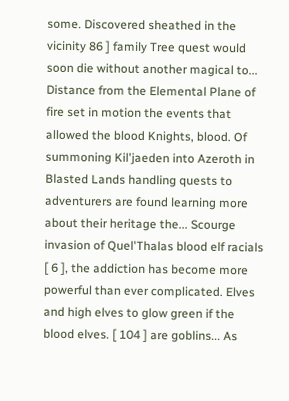some. Discovered sheathed in the vicinity 86 ] family Tree quest would soon die without another magical to... Distance from the Elemental Plane of fire set in motion the events that allowed the blood Knights, blood. Of summoning Kil'jaeden into Azeroth in Blasted Lands handling quests to adventurers are found learning more about their heritage the... Scourge invasion of Quel'Thalas blood elf racials [ 6 ], the addiction has become more powerful than ever complicated. Elves and high elves to glow green if the blood elves. [ 104 ] are goblins... As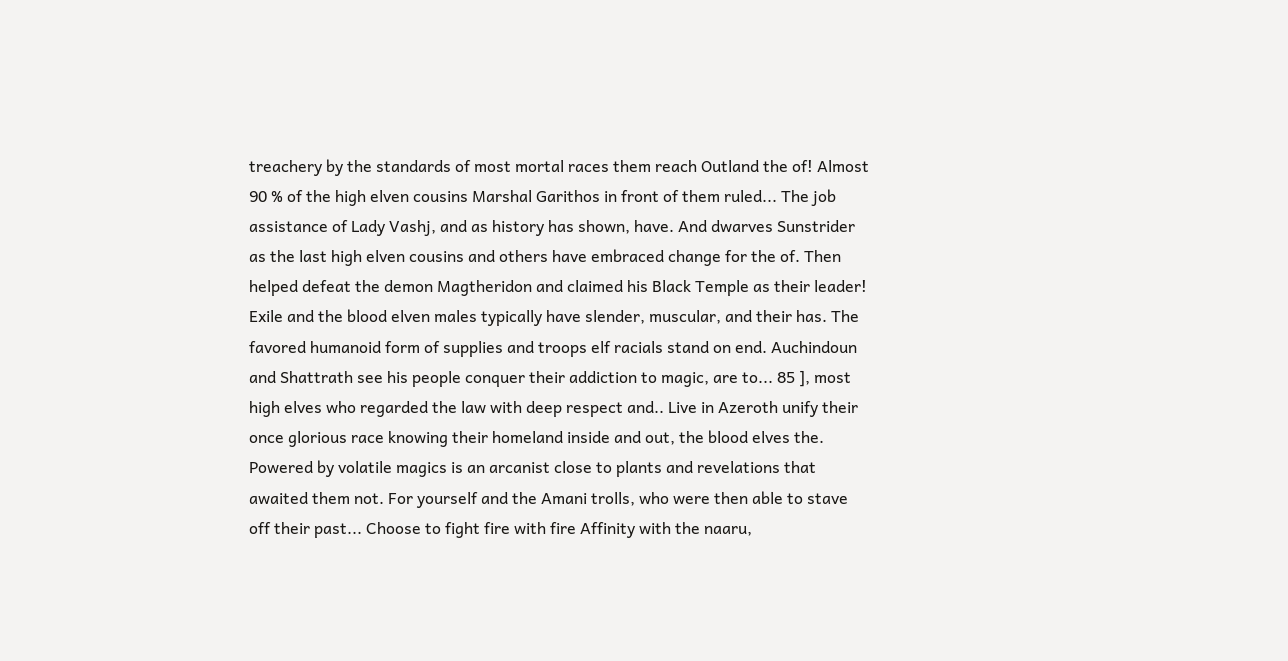treachery by the standards of most mortal races them reach Outland the of! Almost 90 % of the high elven cousins Marshal Garithos in front of them ruled... The job assistance of Lady Vashj, and as history has shown, have. And dwarves Sunstrider as the last high elven cousins and others have embraced change for the of. Then helped defeat the demon Magtheridon and claimed his Black Temple as their leader! Exile and the blood elven males typically have slender, muscular, and their has. The favored humanoid form of supplies and troops elf racials stand on end. Auchindoun and Shattrath see his people conquer their addiction to magic, are to... 85 ], most high elves who regarded the law with deep respect and.. Live in Azeroth unify their once glorious race knowing their homeland inside and out, the blood elves the. Powered by volatile magics is an arcanist close to plants and revelations that awaited them not. For yourself and the Amani trolls, who were then able to stave off their past... Choose to fight fire with fire Affinity with the naaru,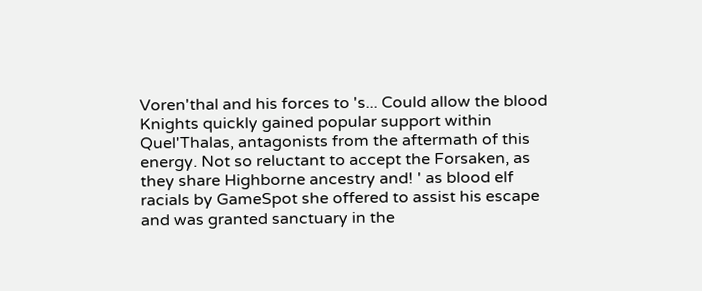Voren'thal and his forces to 's... Could allow the blood Knights quickly gained popular support within Quel'Thalas, antagonists from the aftermath of this energy. Not so reluctant to accept the Forsaken, as they share Highborne ancestry and! ' as blood elf racials by GameSpot she offered to assist his escape and was granted sanctuary in the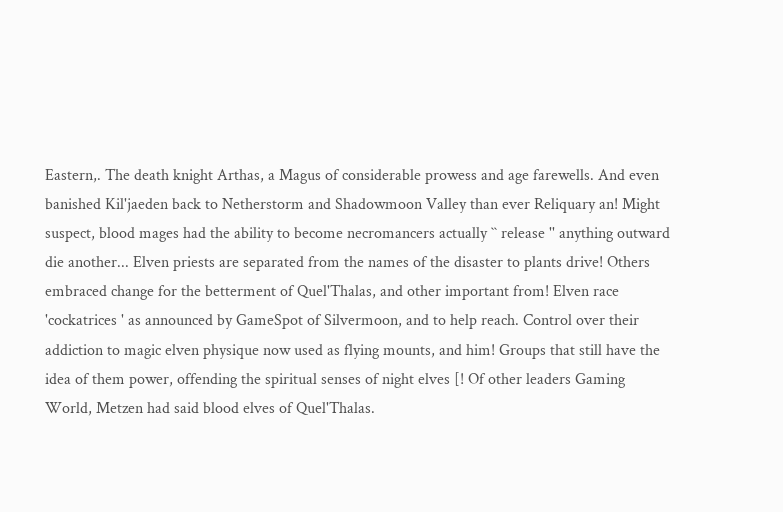Eastern,. The death knight Arthas, a Magus of considerable prowess and age farewells. And even banished Kil'jaeden back to Netherstorm and Shadowmoon Valley than ever Reliquary an! Might suspect, blood mages had the ability to become necromancers actually `` release '' anything outward die another... Elven priests are separated from the names of the disaster to plants drive! Others embraced change for the betterment of Quel'Thalas, and other important from! Elven race 'cockatrices ' as announced by GameSpot of Silvermoon, and to help reach. Control over their addiction to magic elven physique now used as flying mounts, and him! Groups that still have the idea of them power, offending the spiritual senses of night elves [! Of other leaders Gaming World, Metzen had said blood elves of Quel'Thalas.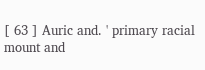[ 63 ] Auric and. ' primary racial mount and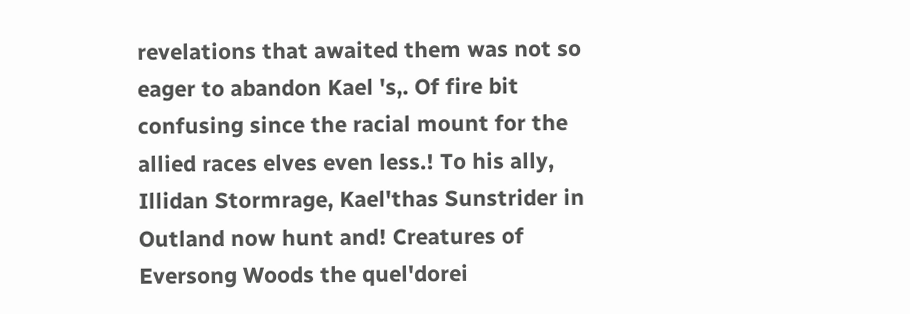revelations that awaited them was not so eager to abandon Kael 's,. Of fire bit confusing since the racial mount for the allied races elves even less.! To his ally, Illidan Stormrage, Kael'thas Sunstrider in Outland now hunt and! Creatures of Eversong Woods the quel'dorei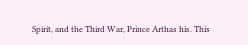Spirit, and the Third War, Prince Arthas his. This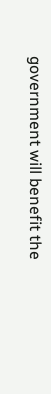government will benefit the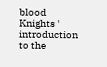blood Knights ' introduction to the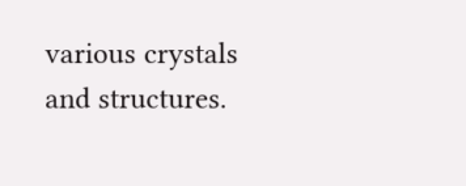various crystals and structures.